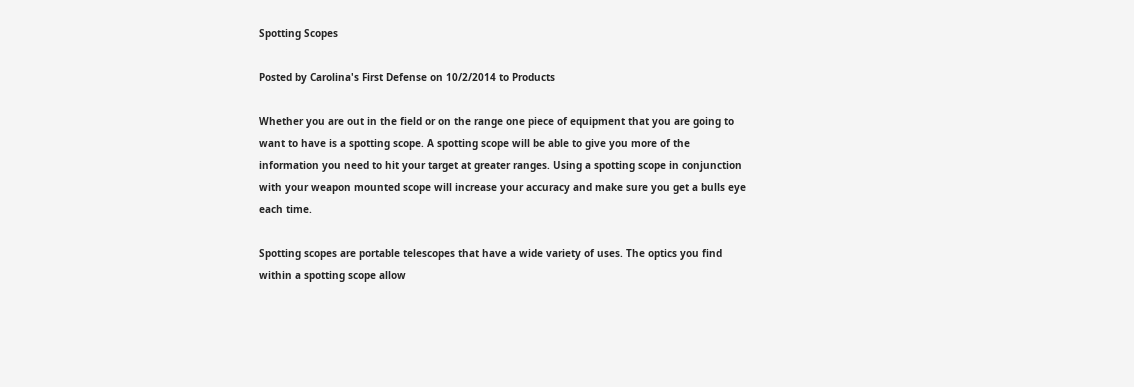Spotting Scopes

Posted by Carolina's First Defense on 10/2/2014 to Products

Whether you are out in the field or on the range one piece of equipment that you are going to want to have is a spotting scope. A spotting scope will be able to give you more of the information you need to hit your target at greater ranges. Using a spotting scope in conjunction with your weapon mounted scope will increase your accuracy and make sure you get a bulls eye each time.

Spotting scopes are portable telescopes that have a wide variety of uses. The optics you find within a spotting scope allow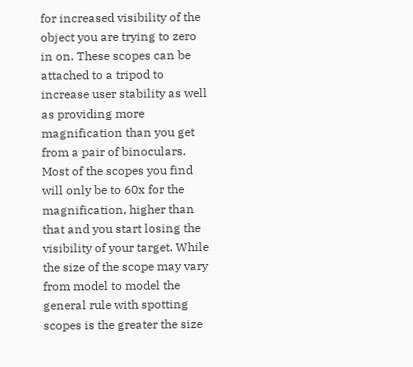for increased visibility of the object you are trying to zero in on. These scopes can be attached to a tripod to increase user stability as well as providing more magnification than you get from a pair of binoculars. Most of the scopes you find will only be to 60x for the magnification, higher than that and you start losing the visibility of your target. While the size of the scope may vary from model to model the general rule with spotting scopes is the greater the size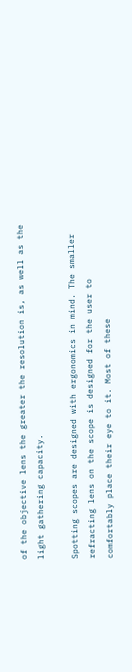of the objective lens the greater the resolution is, as well as the light gathering capacity.

Spotting scopes are designed with ergonomics in mind. The smaller refracting lens on the scope is designed for the user to comfortably place their eye to it. Most of these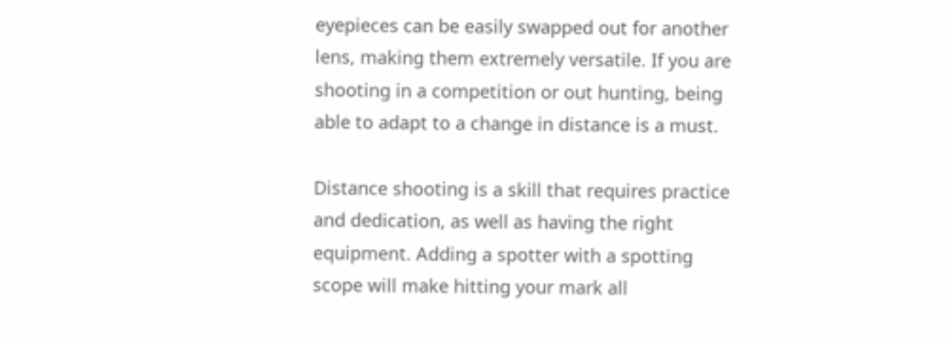eyepieces can be easily swapped out for another lens, making them extremely versatile. If you are shooting in a competition or out hunting, being able to adapt to a change in distance is a must.

Distance shooting is a skill that requires practice and dedication, as well as having the right equipment. Adding a spotter with a spotting scope will make hitting your mark all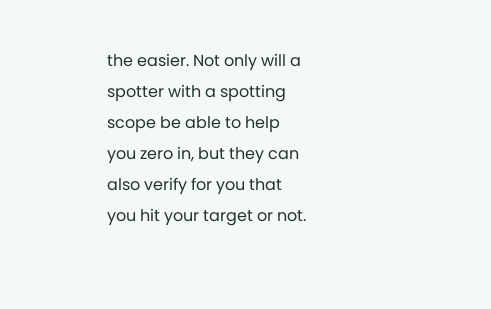the easier. Not only will a spotter with a spotting scope be able to help you zero in, but they can also verify for you that you hit your target or not.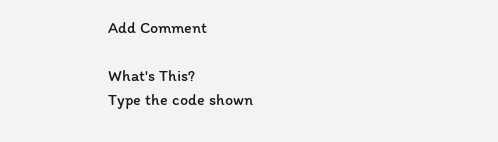Add Comment

What's This?
Type the code shown